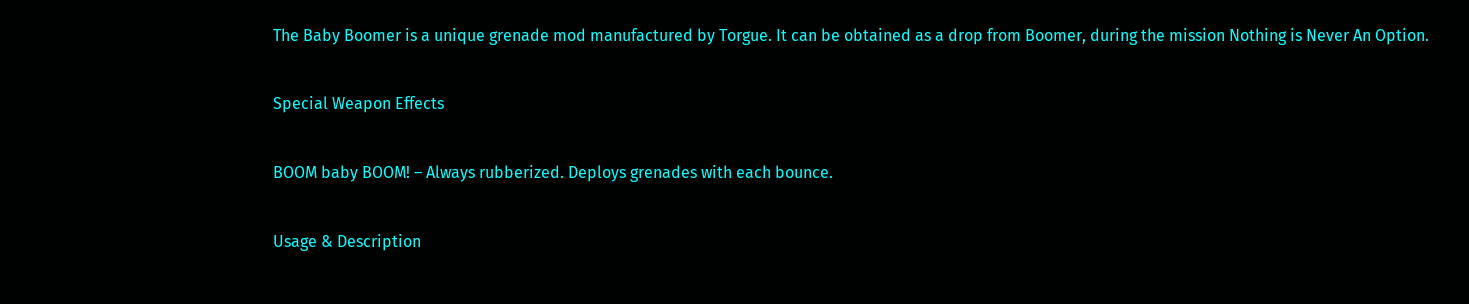The Baby Boomer is a unique grenade mod manufactured by Torgue. It can be obtained as a drop from Boomer, during the mission Nothing is Never An Option.

Special Weapon Effects

BOOM baby BOOM! – Always rubberized. Deploys grenades with each bounce.

Usage & Description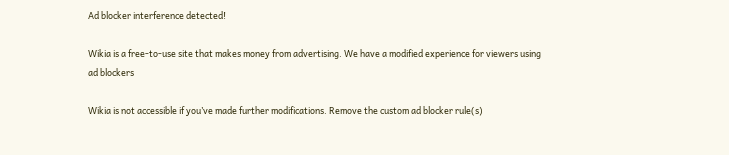Ad blocker interference detected!

Wikia is a free-to-use site that makes money from advertising. We have a modified experience for viewers using ad blockers

Wikia is not accessible if you’ve made further modifications. Remove the custom ad blocker rule(s)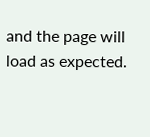and the page will load as expected.